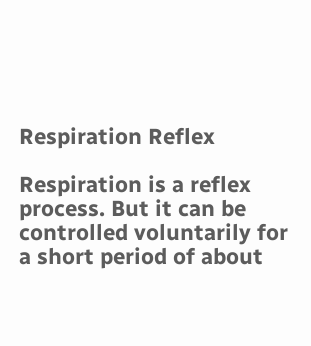Respiration Reflex

Respiration is a reflex process. But it can be controlled voluntarily for a short period of about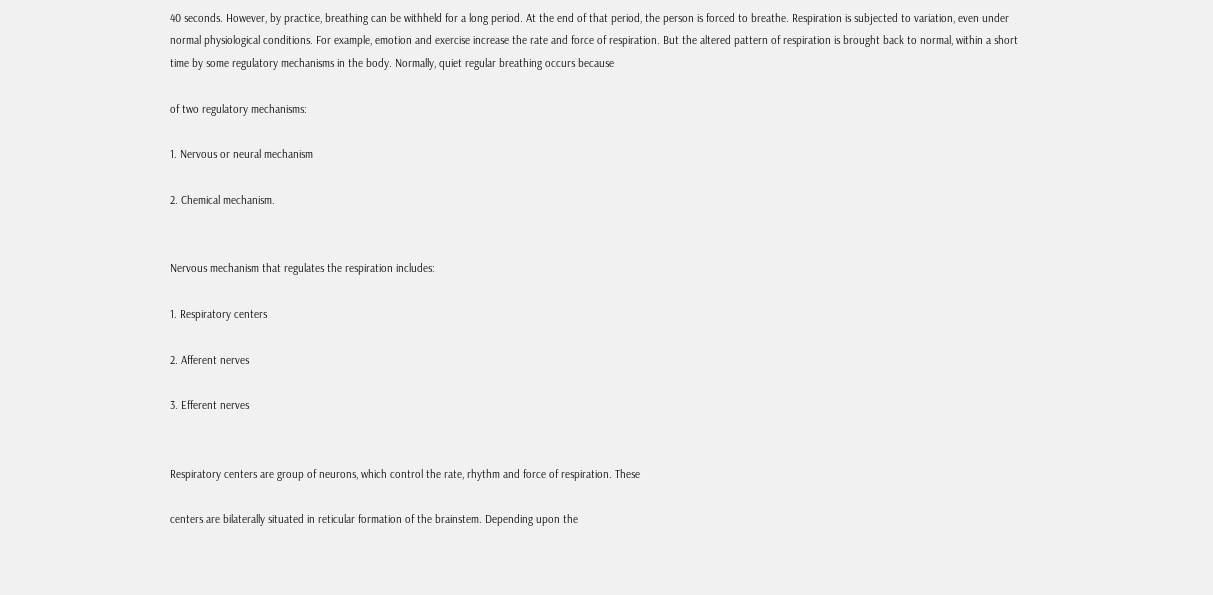40 seconds. However, by practice, breathing can be withheld for a long period. At the end of that period, the person is forced to breathe. Respiration is subjected to variation, even under normal physiological conditions. For example, emotion and exercise increase the rate and force of respiration. But the altered pattern of respiration is brought back to normal, within a short time by some regulatory mechanisms in the body. Normally, quiet regular breathing occurs because

of two regulatory mechanisms:

1. Nervous or neural mechanism

2. Chemical mechanism.


Nervous mechanism that regulates the respiration includes:

1. Respiratory centers

2. Afferent nerves

3. Efferent nerves


Respiratory centers are group of neurons, which control the rate, rhythm and force of respiration. These

centers are bilaterally situated in reticular formation of the brainstem. Depending upon the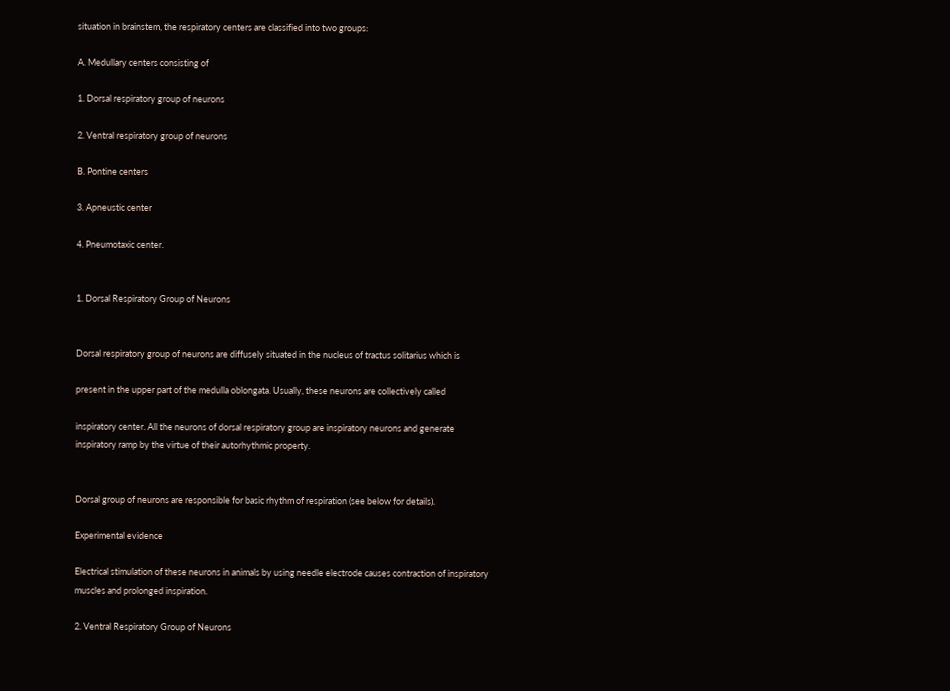situation in brainstem, the respiratory centers are classified into two groups:

A. Medullary centers consisting of

1. Dorsal respiratory group of neurons

2. Ventral respiratory group of neurons

B. Pontine centers

3. Apneustic center

4. Pneumotaxic center.


1. Dorsal Respiratory Group of Neurons


Dorsal respiratory group of neurons are diffusely situated in the nucleus of tractus solitarius which is

present in the upper part of the medulla oblongata. Usually, these neurons are collectively called

inspiratory center. All the neurons of dorsal respiratory group are inspiratory neurons and generate inspiratory ramp by the virtue of their autorhythmic property.


Dorsal group of neurons are responsible for basic rhythm of respiration (see below for details).

Experimental evidence

Electrical stimulation of these neurons in animals by using needle electrode causes contraction of inspiratory muscles and prolonged inspiration.

2. Ventral Respiratory Group of Neurons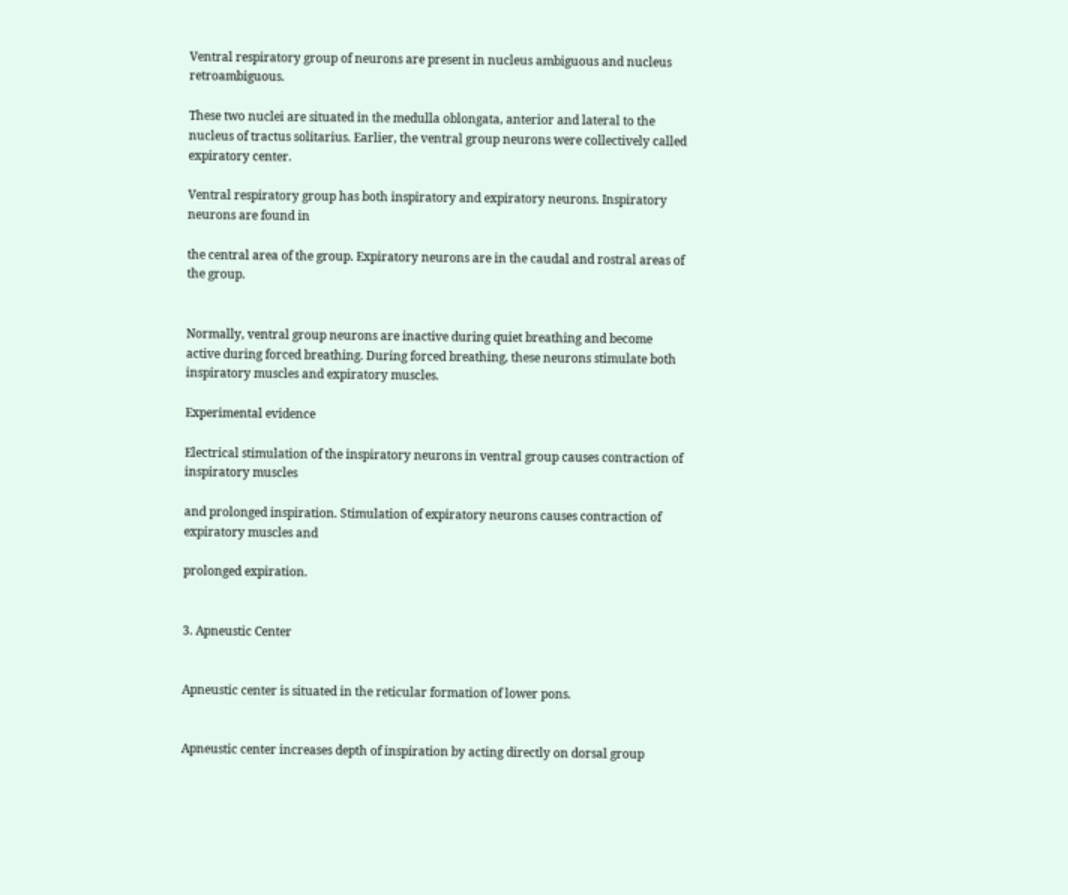Ventral respiratory group of neurons are present in nucleus ambiguous and nucleus retroambiguous.

These two nuclei are situated in the medulla oblongata, anterior and lateral to the nucleus of tractus solitarius. Earlier, the ventral group neurons were collectively called expiratory center.

Ventral respiratory group has both inspiratory and expiratory neurons. Inspiratory neurons are found in

the central area of the group. Expiratory neurons are in the caudal and rostral areas of the group.


Normally, ventral group neurons are inactive during quiet breathing and become active during forced breathing. During forced breathing, these neurons stimulate both inspiratory muscles and expiratory muscles.

Experimental evidence

Electrical stimulation of the inspiratory neurons in ventral group causes contraction of inspiratory muscles

and prolonged inspiration. Stimulation of expiratory neurons causes contraction of expiratory muscles and

prolonged expiration.


3. Apneustic Center


Apneustic center is situated in the reticular formation of lower pons.


Apneustic center increases depth of inspiration by acting directly on dorsal group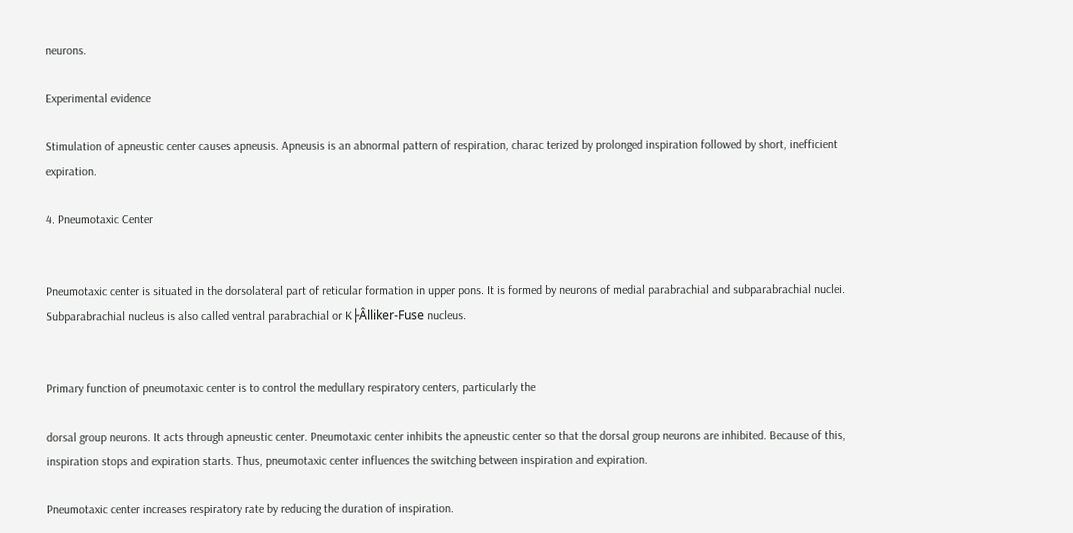neurons.

Experimental evidence

Stimulation of apneustic center causes apneusis. Apneusis is an abnormal pattern of respiration, charac terized by prolonged inspiration followed by short, inefficient expiration.

4. Pneumotaxic Center


Pneumotaxic center is situated in the dorsolateral part of reticular formation in upper pons. It is formed by neurons of medial parabrachial and subparabrachial nuclei. Subparabrachial nucleus is also called ventral parabrachial or K├Âlliker-Fuse nucleus.


Primary function of pneumotaxic center is to control the medullary respiratory centers, particularly the

dorsal group neurons. It acts through apneustic center. Pneumotaxic center inhibits the apneustic center so that the dorsal group neurons are inhibited. Because of this, inspiration stops and expiration starts. Thus, pneumotaxic center influences the switching between inspiration and expiration.

Pneumotaxic center increases respiratory rate by reducing the duration of inspiration.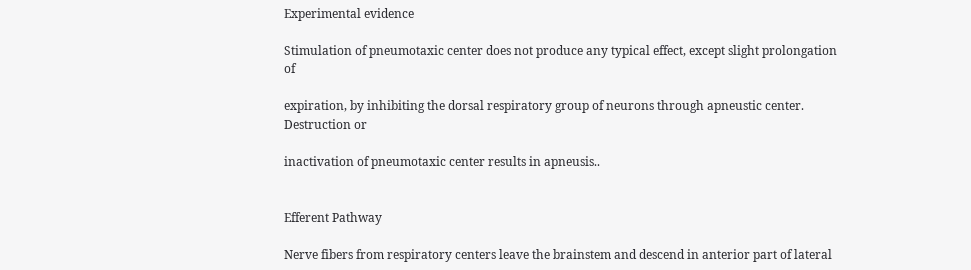Experimental evidence

Stimulation of pneumotaxic center does not produce any typical effect, except slight prolongation of

expiration, by inhibiting the dorsal respiratory group of neurons through apneustic center. Destruction or

inactivation of pneumotaxic center results in apneusis..


Efferent Pathway

Nerve fibers from respiratory centers leave the brainstem and descend in anterior part of lateral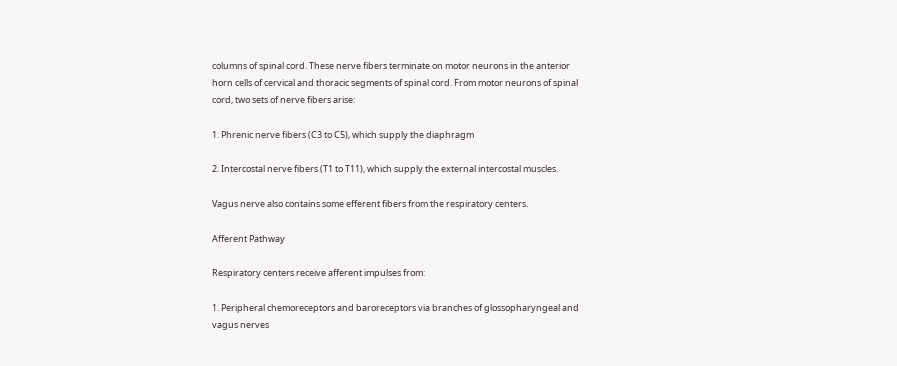columns of spinal cord. These nerve fibers terminate on motor neurons in the anterior horn cells of cervical and thoracic segments of spinal cord. From motor neurons of spinal cord, two sets of nerve fibers arise:

1. Phrenic nerve fibers (C3 to C5), which supply the diaphragm

2. Intercostal nerve fibers (T1 to T11), which supply the external intercostal muscles.

Vagus nerve also contains some efferent fibers from the respiratory centers.

Afferent Pathway

Respiratory centers receive afferent impulses from:

1. Peripheral chemoreceptors and baroreceptors via branches of glossopharyngeal and vagus nerves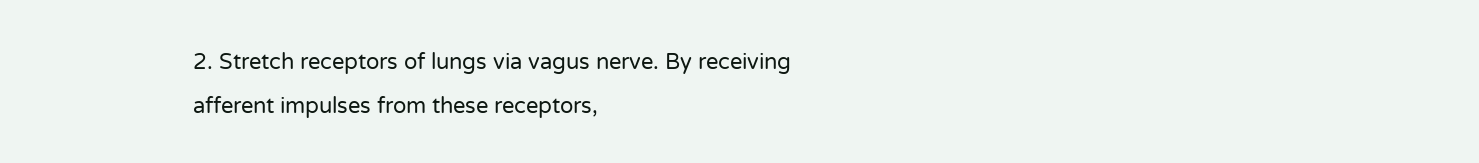2. Stretch receptors of lungs via vagus nerve. By receiving afferent impulses from these receptors,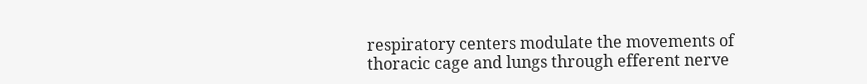respiratory centers modulate the movements of thoracic cage and lungs through efferent nerve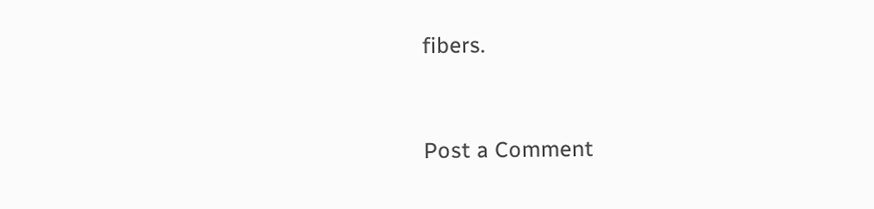fibers.


Post a Comment